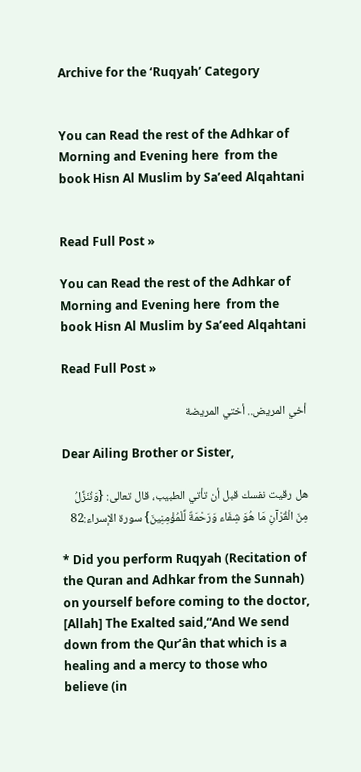Archive for the ‘Ruqyah’ Category


You can Read the rest of the Adhkar of Morning and Evening here  from the book Hisn Al Muslim by Sa’eed Alqahtani


Read Full Post »

You can Read the rest of the Adhkar of Morning and Evening here  from the book Hisn Al Muslim by Sa’eed Alqahtani

Read Full Post »

أخي المريض.. أختي المريضة

Dear Ailing Brother or Sister,

هل رقيت نفسك قبل أن تأتي الطبيب، قال تعالى: {وَنُنَزِّلُ مِنَ الْقُرْآنِ مَا هُوَ شِفَاء وَرَحْمَةٌ لِّلْمُؤْمِنِينَ} سورة الإسراء:82

* Did you perform Ruqyah (Recitation of the Quran and Adhkar from the Sunnah) on yourself before coming to the doctor, [Allah] The Exalted said,“And We send down from the Qur’ân that which is a healing and a mercy to those who believe (in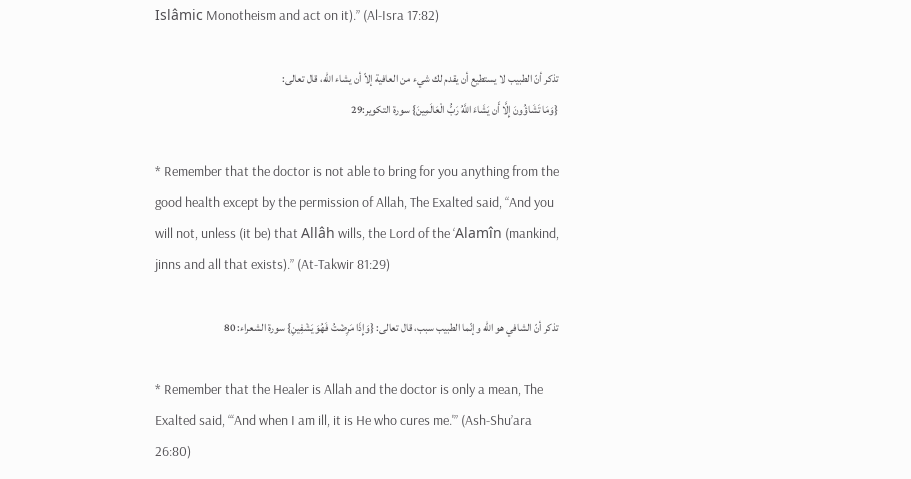Islâmic Monotheism and act on it).” (Al-Isra 17:82)

تذكر أنّ الطبيب لا يستطيع أن يقدم لك شيء من العافية إلاّ أن يشاء الله، قال تعالى:
{وَمَا تَشَاؤُونَ إِلَّا أَن يَشَاءَ اللَّهُ رَبُّ الْعَالَمِينَ} سورة التكوير:29

* Remember that the doctor is not able to bring for you anything from the good health except by the permission of Allah, The Exalted said, “And you will not, unless (it be) that Allâh wills, the Lord of the ‘Alamîn (mankind, jinns and all that exists).” (At-Takwir 81:29)

تذكر أنّ الشافي هو الله وإنّما الطبيب سبب، قال تعالى: {وَإِذَا مَرِضْتُ فَهُوَ يَشْفِينِ} سورة الشعراء: 80

* Remember that the Healer is Allah and the doctor is only a mean, The Exalted said, “‘And when I am ill, it is He who cures me.'” (Ash-Shu’ara 26:80)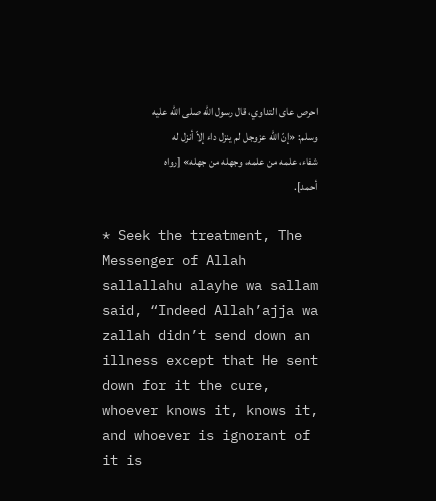احرص عاى التداوي، قال رسول الله صلى الله عليه وسلم: «إنّ الله عزوجل لم ينزل داء إلاّ أنزل له شفاء، علمه من علمه، وجهله من جهله» [رواه أحمد].

* Seek the treatment, The Messenger of Allah sallallahu alayhe wa sallam said, “Indeed Allah’ajja wa zallah didn’t send down an illness except that He sent down for it the cure, whoever knows it, knows it, and whoever is ignorant of it is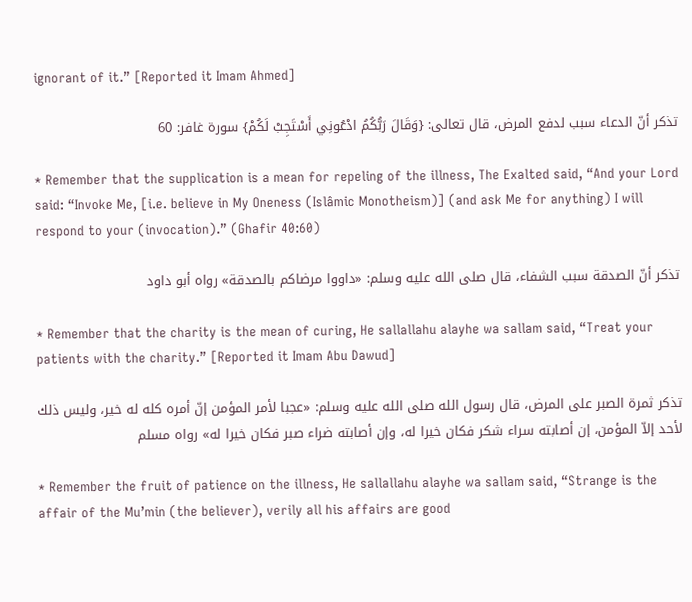ignorant of it.” [Reported it Imam Ahmed]

تذكر أنّ الدعاء سبب لدفع المرض، قال تعالى: {وَقَالَ رَبُّكُمُ ادْعُونِي أَسْتَجِبْ لَكُمْ} سورة غافر: 60

* Remember that the supplication is a mean for repeling of the illness, The Exalted said, “And your Lord said: “Invoke Me, [i.e. believe in My Oneness (Islâmic Monotheism)] (and ask Me for anything) I will respond to your (invocation).” (Ghafir 40:60)

تذكر أنّ الصدقة سبب الشفاء، قال صلى الله عليه وسلم: «داووا مرضاكم بالصدقة» رواه أبو داود

* Remember that the charity is the mean of curing, He sallallahu alayhe wa sallam said, “Treat your patients with the charity.” [Reported it Imam Abu Dawud]

تذكر ثمرة الصبر على المرض، قال رسول الله صلى الله عليه وسلم: «عجبا لأمر المؤمن إنّ أمره كله له خير، وليس ذلك لأحد إلاّ المؤمن، إن أصابته سراء شكر فكان خيرا له، وإن أصابته ضراء صبر فكان خيرا له» رواه مسلم

* Remember the fruit of patience on the illness, He sallallahu alayhe wa sallam said, “Strange is the affair of the Mu’min (the believer), verily all his affairs are good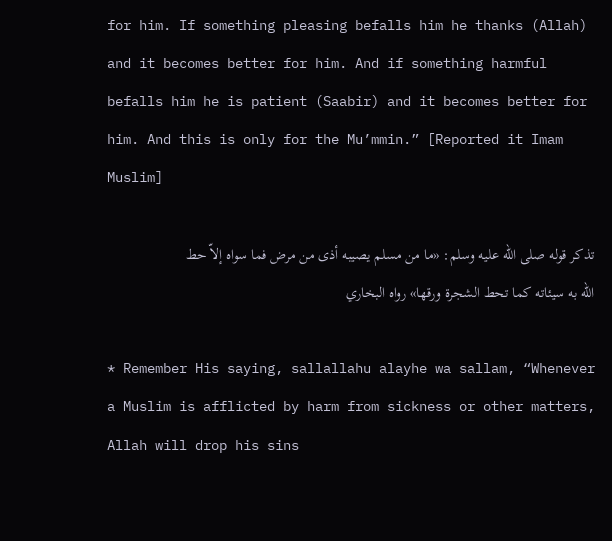for him. If something pleasing befalls him he thanks (Allah) and it becomes better for him. And if something harmful befalls him he is patient (Saabir) and it becomes better for him. And this is only for the Mu’mmin.” [Reported it Imam Muslim]

تذكر قوله صلى الله عليه وسلم: «ما من مسلم يصيبه أذى من مرض فما سواه إلاّ حط الله به سيئاته كما تحط الشجرة ورقها» رواه البخاري

* Remember His saying, sallallahu alayhe wa sallam, “Whenever a Muslim is afflicted by harm from sickness or other matters, Allah will drop his sins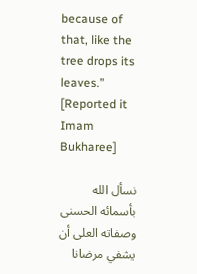because of that, like the tree drops its leaves.” [Reported it Imam Bukharee]

نسأل الله بأسمائه الحسنى وصفاته العلى أن يشفي مرضانا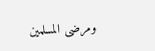ومرضى المسلمين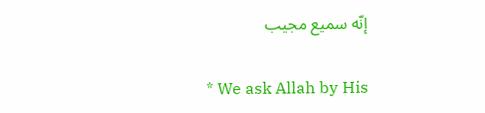إنّه سميع مجيب

* We ask Allah by His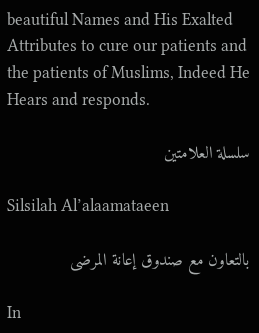beautiful Names and His Exalted Attributes to cure our patients and the patients of Muslims, Indeed He Hears and responds.

سلسلة العلامتين

Silsilah Al’alaamataeen

بالتعاون مع صندوق إعانة المرضى

In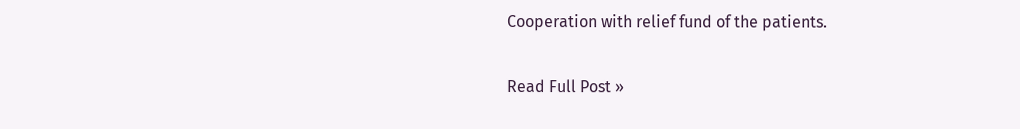Cooperation with relief fund of the patients.

Read Full Post »